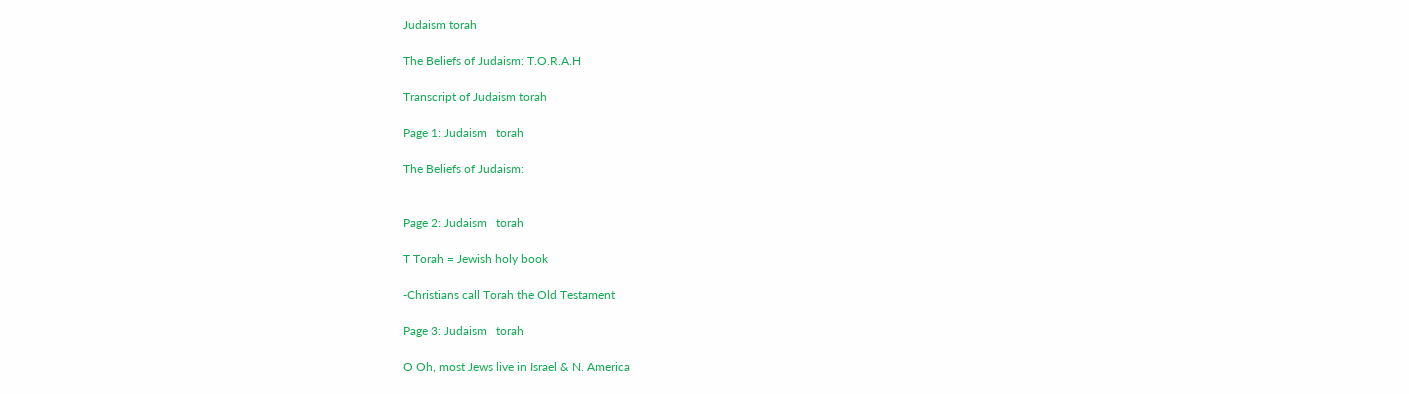Judaism torah

The Beliefs of Judaism: T.O.R.A.H

Transcript of Judaism torah

Page 1: Judaism   torah

The Beliefs of Judaism:


Page 2: Judaism   torah

T Torah = Jewish holy book

-Christians call Torah the Old Testament

Page 3: Judaism   torah

O Oh, most Jews live in Israel & N. America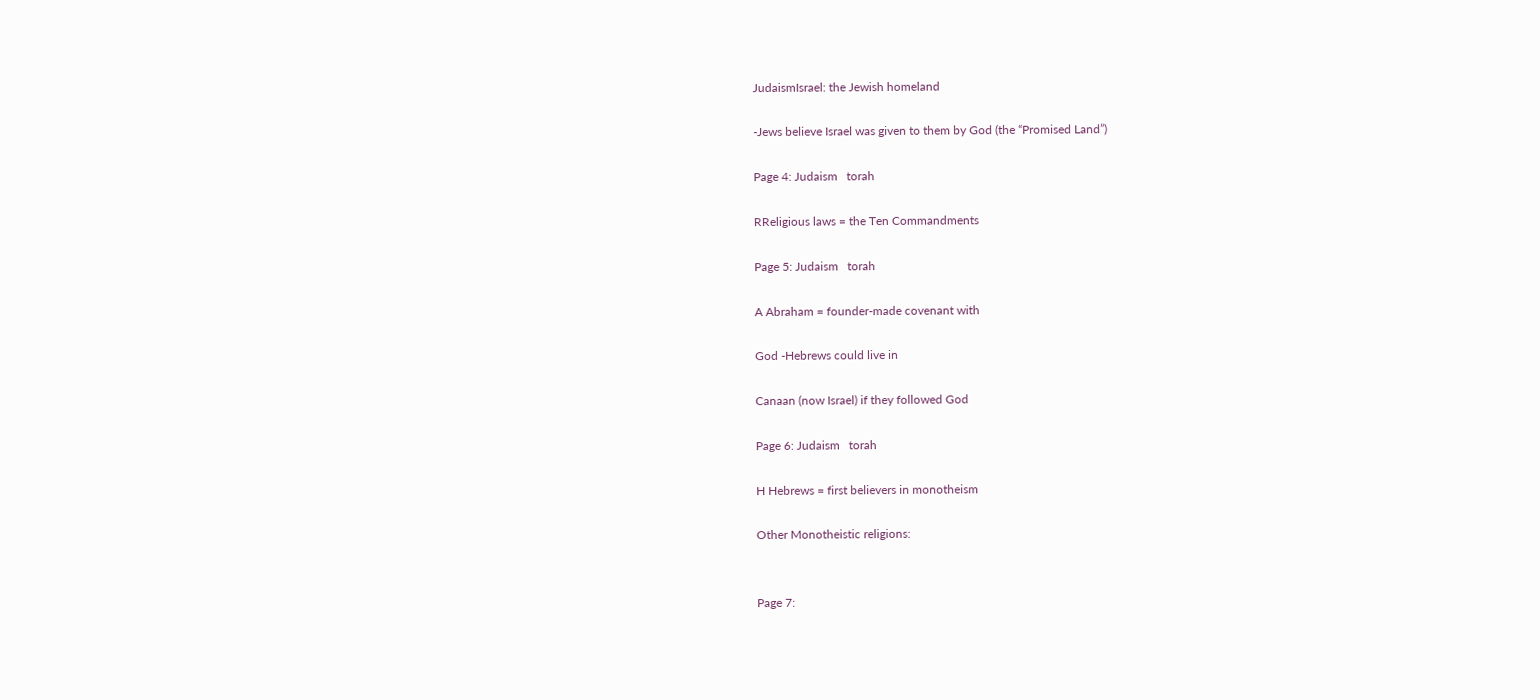JudaismIsrael: the Jewish homeland

-Jews believe Israel was given to them by God (the “Promised Land”)

Page 4: Judaism   torah

RReligious laws = the Ten Commandments

Page 5: Judaism   torah

A Abraham = founder-made covenant with

God -Hebrews could live in

Canaan (now Israel) if they followed God

Page 6: Judaism   torah

H Hebrews = first believers in monotheism

Other Monotheistic religions:


Page 7: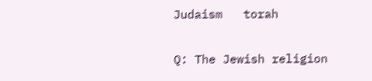Judaism   torah

Q: The Jewish religion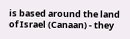is based around the land of Israel (Canaan) - they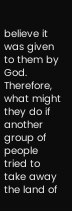believe it was given to them by God. Therefore, what might they do if another group of people tried to take away the land of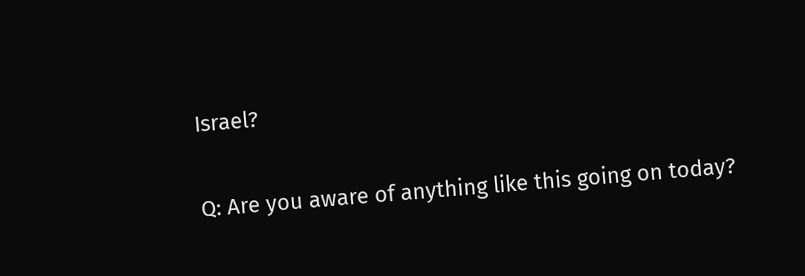Israel?

Q: Are you aware of anything like this going on today?